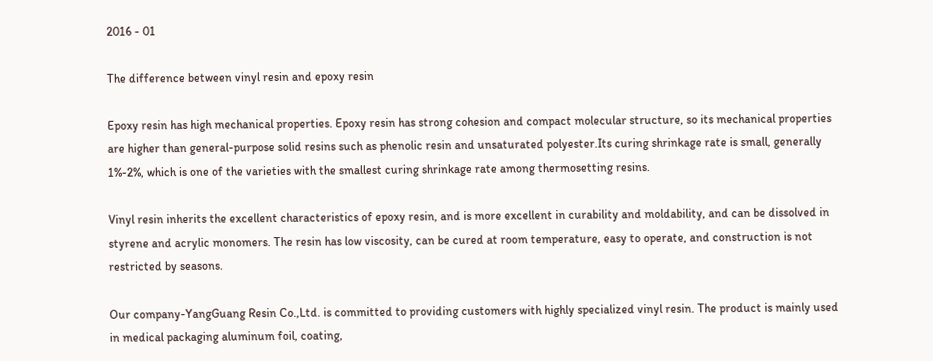2016 - 01

The difference between vinyl resin and epoxy resin

Epoxy resin has high mechanical properties. Epoxy resin has strong cohesion and compact molecular structure, so its mechanical properties are higher than general-purpose solid resins such as phenolic resin and unsaturated polyester.Its curing shrinkage rate is small, generally 1%-2%, which is one of the varieties with the smallest curing shrinkage rate among thermosetting resins.

Vinyl resin inherits the excellent characteristics of epoxy resin, and is more excellent in curability and moldability, and can be dissolved in styrene and acrylic monomers. The resin has low viscosity, can be cured at room temperature, easy to operate, and construction is not restricted by seasons.

Our company-YangGuang Resin Co.,Ltd. is committed to providing customers with highly specialized vinyl resin. The product is mainly used in medical packaging aluminum foil, coating,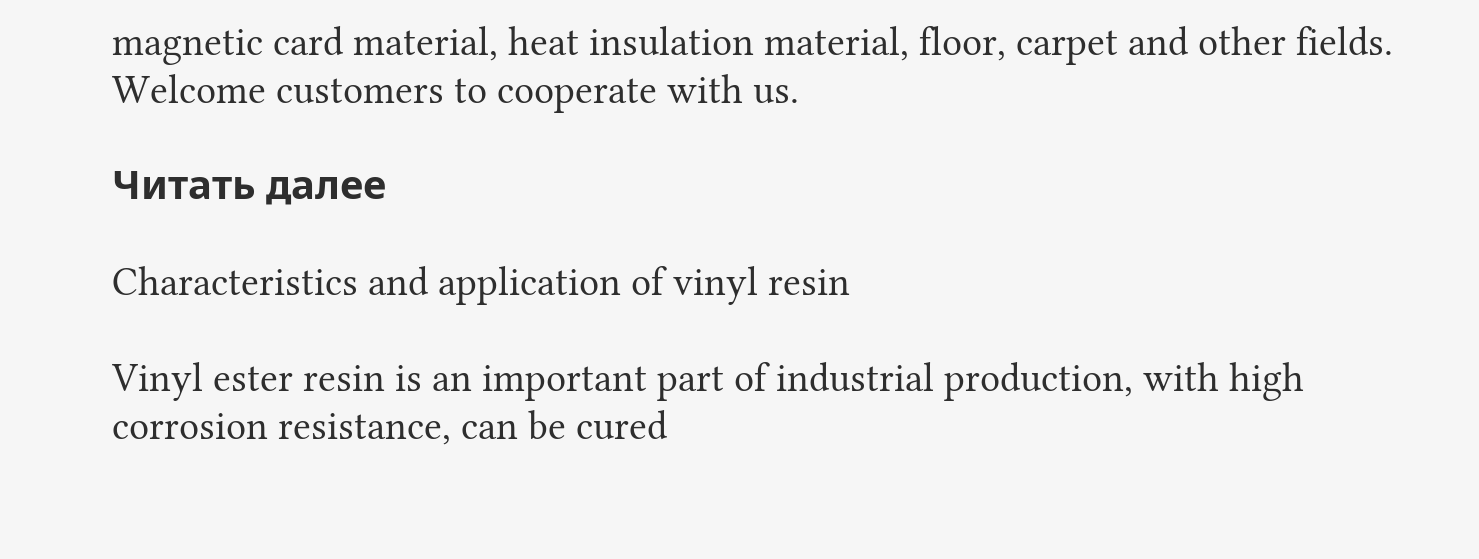magnetic card material, heat insulation material, floor, carpet and other fields. Welcome customers to cooperate with us.

Читать далее

Characteristics and application of vinyl resin

Vinyl ester resin is an important part of industrial production, with high corrosion resistance, can be cured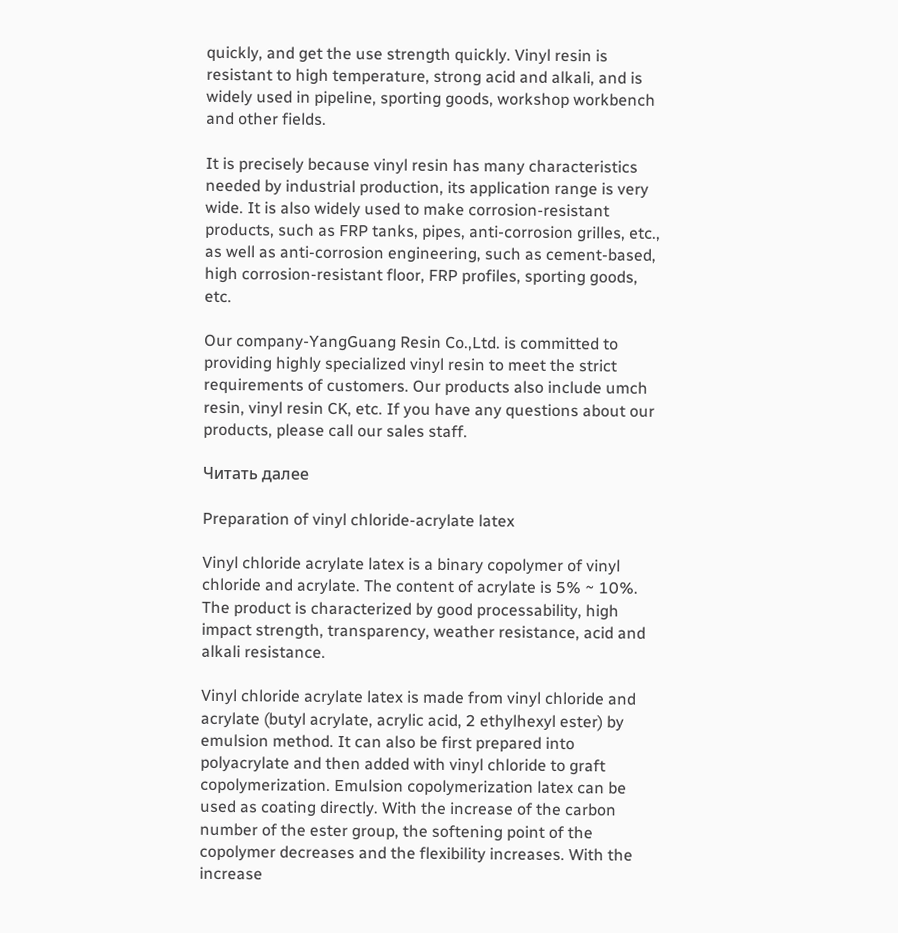quickly, and get the use strength quickly. Vinyl resin is resistant to high temperature, strong acid and alkali, and is widely used in pipeline, sporting goods, workshop workbench and other fields.

It is precisely because vinyl resin has many characteristics needed by industrial production, its application range is very wide. It is also widely used to make corrosion-resistant products, such as FRP tanks, pipes, anti-corrosion grilles, etc., as well as anti-corrosion engineering, such as cement-based, high corrosion-resistant floor, FRP profiles, sporting goods, etc.

Our company-YangGuang Resin Co.,Ltd. is committed to providing highly specialized vinyl resin to meet the strict requirements of customers. Our products also include umch resin, vinyl resin CK, etc. If you have any questions about our products, please call our sales staff.

Читать далее

Preparation of vinyl chloride-acrylate latex

Vinyl chloride acrylate latex is a binary copolymer of vinyl chloride and acrylate. The content of acrylate is 5% ~ 10%. The product is characterized by good processability, high impact strength, transparency, weather resistance, acid and alkali resistance.

Vinyl chloride acrylate latex is made from vinyl chloride and acrylate (butyl acrylate, acrylic acid, 2 ethylhexyl ester) by emulsion method. It can also be first prepared into polyacrylate and then added with vinyl chloride to graft copolymerization. Emulsion copolymerization latex can be used as coating directly. With the increase of the carbon number of the ester group, the softening point of the copolymer decreases and the flexibility increases. With the increase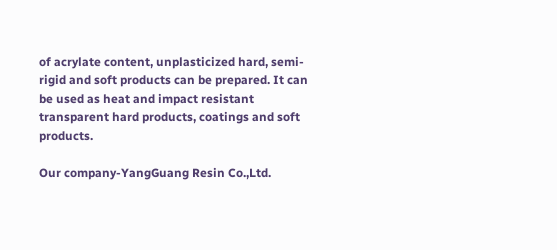of acrylate content, unplasticized hard, semi-rigid and soft products can be prepared. It can be used as heat and impact resistant transparent hard products, coatings and soft products.

Our company-YangGuang Resin Co.,Ltd.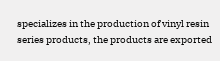specializes in the production of vinyl resin series products, the products are exported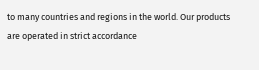to many countries and regions in the world. Our products are operated in strict accordance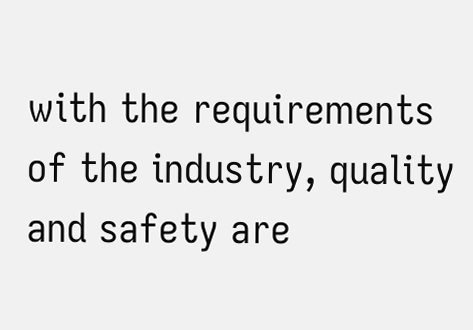with the requirements of the industry, quality and safety are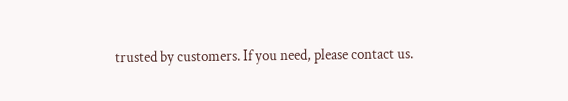trusted by customers. If you need, please contact us.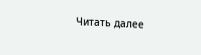Читать далее